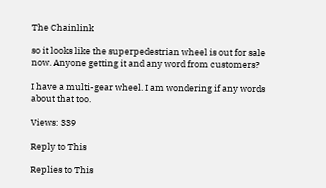The Chainlink

so it looks like the superpedestrian wheel is out for sale now. Anyone getting it and any word from customers?

I have a multi-gear wheel. I am wondering if any words about that too.

Views: 339

Reply to This

Replies to This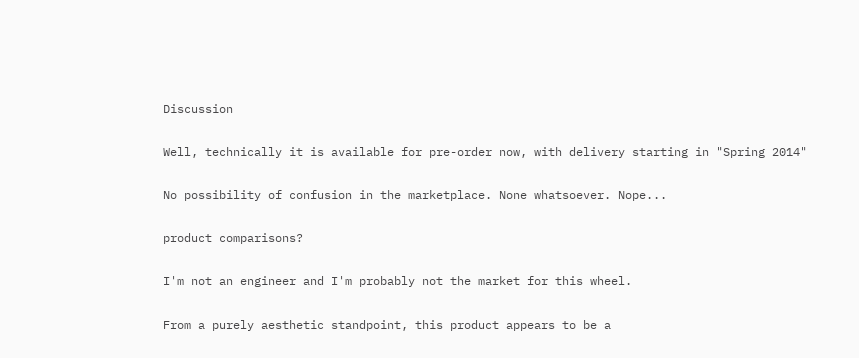Discussion

Well, technically it is available for pre-order now, with delivery starting in "Spring 2014"

No possibility of confusion in the marketplace. None whatsoever. Nope...

product comparisons?

I'm not an engineer and I'm probably not the market for this wheel.

From a purely aesthetic standpoint, this product appears to be a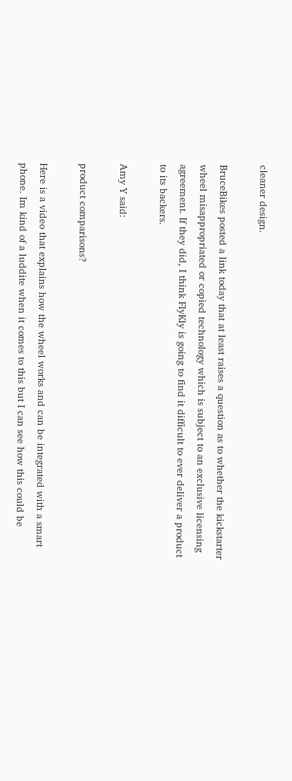cleaner design.

BruceBikes posted a link today that at least raises a question as to whether the kickstarter wheel misappropriated or copied technology which is subject to an exclusive licensing agreement. If they did, I think FlyKly is going to find it difficult to ever deliver a product to its backers.

Amy Y said:

product comparisons?

Here is a video that explains how the wheel works and can be integrated with a smart phone. Im kind of a luddite when it comes to this but I can see how this could be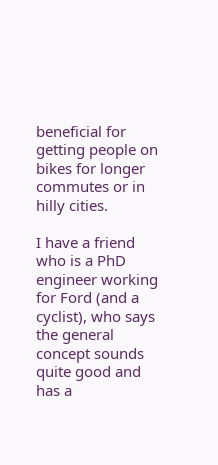beneficial for getting people on bikes for longer commutes or in hilly cities.

I have a friend who is a PhD engineer working for Ford (and a cyclist), who says the general concept sounds quite good and has a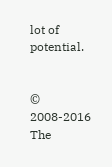lot of potential.


© 2008-2016   The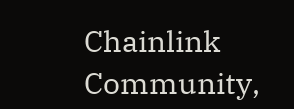Chainlink Community,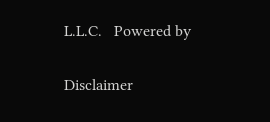L.L.C.   Powered by

Disclaimer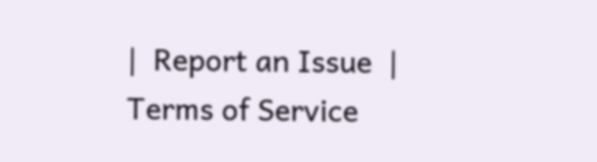|  Report an Issue  |  Terms of Service